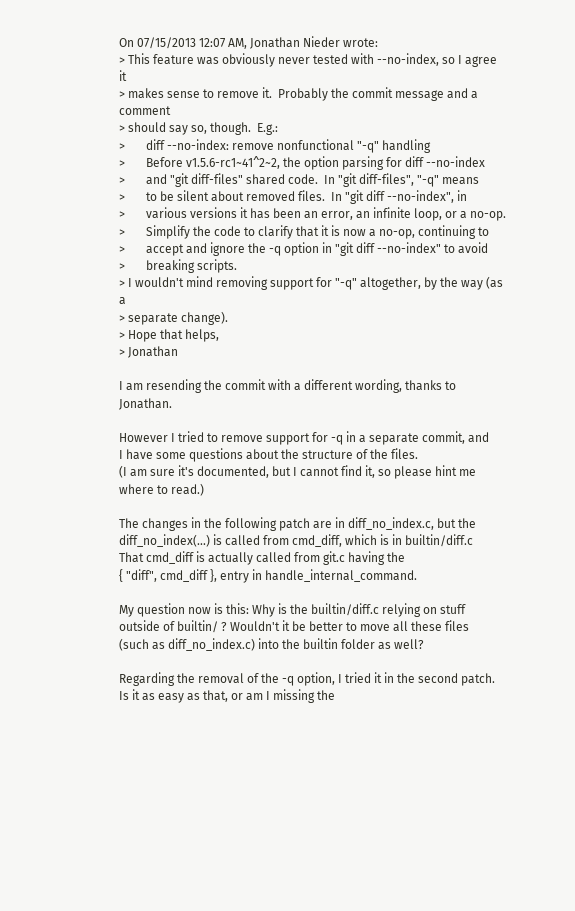On 07/15/2013 12:07 AM, Jonathan Nieder wrote:
> This feature was obviously never tested with --no-index, so I agree it
> makes sense to remove it.  Probably the commit message and a comment
> should say so, though.  E.g.:
>       diff --no-index: remove nonfunctional "-q" handling
>       Before v1.5.6-rc1~41^2~2, the option parsing for diff --no-index
>       and "git diff-files" shared code.  In "git diff-files", "-q" means
>       to be silent about removed files.  In "git diff --no-index", in
>       various versions it has been an error, an infinite loop, or a no-op.
>       Simplify the code to clarify that it is now a no-op, continuing to
>       accept and ignore the -q option in "git diff --no-index" to avoid
>       breaking scripts.
> I wouldn't mind removing support for "-q" altogether, by the way (as a
> separate change).
> Hope that helps,
> Jonathan

I am resending the commit with a different wording, thanks to Jonathan.

However I tried to remove support for -q in a separate commit, and
I have some questions about the structure of the files.
(I am sure it's documented, but I cannot find it, so please hint me
where to read.)

The changes in the following patch are in diff_no_index.c, but the
diff_no_index(...) is called from cmd_diff, which is in builtin/diff.c
That cmd_diff is actually called from git.c having the
{ "diff", cmd_diff }, entry in handle_internal_command.

My question now is this: Why is the builtin/diff.c relying on stuff
outside of builtin/ ? Wouldn't it be better to move all these files
(such as diff_no_index.c) into the builtin folder as well?

Regarding the removal of the -q option, I tried it in the second patch.
Is it as easy as that, or am I missing the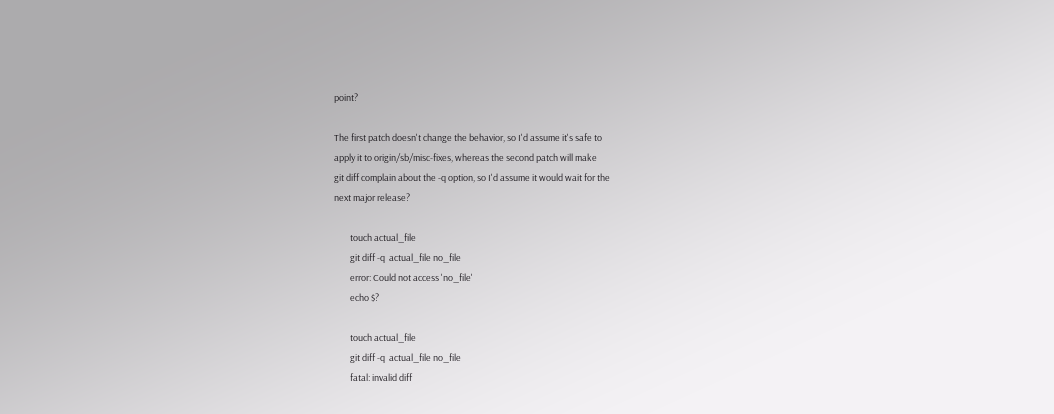point?

The first patch doesn't change the behavior, so I'd assume it's safe to
apply it to origin/sb/misc-fixes, whereas the second patch will make
git diff complain about the -q option, so I'd assume it would wait for the
next major release?

        touch actual_file
        git diff -q  actual_file no_file
        error: Could not access 'no_file'
        echo $?

        touch actual_file
        git diff -q  actual_file no_file
        fatal: invalid diff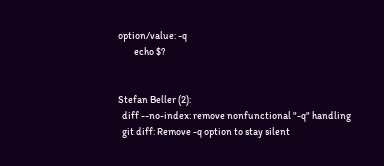option/value: -q
        echo $?


Stefan Beller (2):
  diff --no-index: remove nonfunctional "-q" handling
  git diff: Remove -q option to stay silent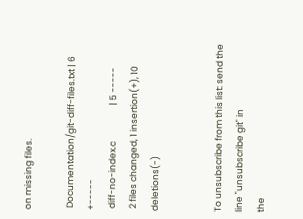on missing files.

 Documentation/git-diff-files.txt | 6 +-----
 diff-no-index.c                  | 5 -----
 2 files changed, 1 insertion(+), 10 deletions(-)


To unsubscribe from this list: send the line "unsubscribe git" in
the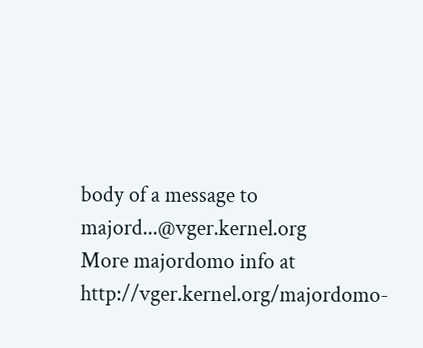body of a message to majord...@vger.kernel.org
More majordomo info at  http://vger.kernel.org/majordomo-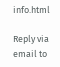info.html

Reply via email to